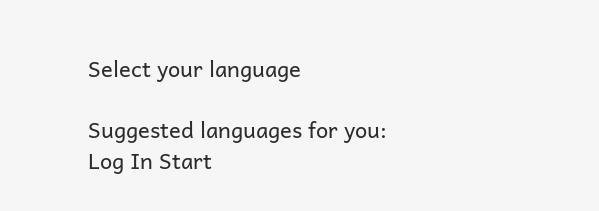Select your language

Suggested languages for you:
Log In Start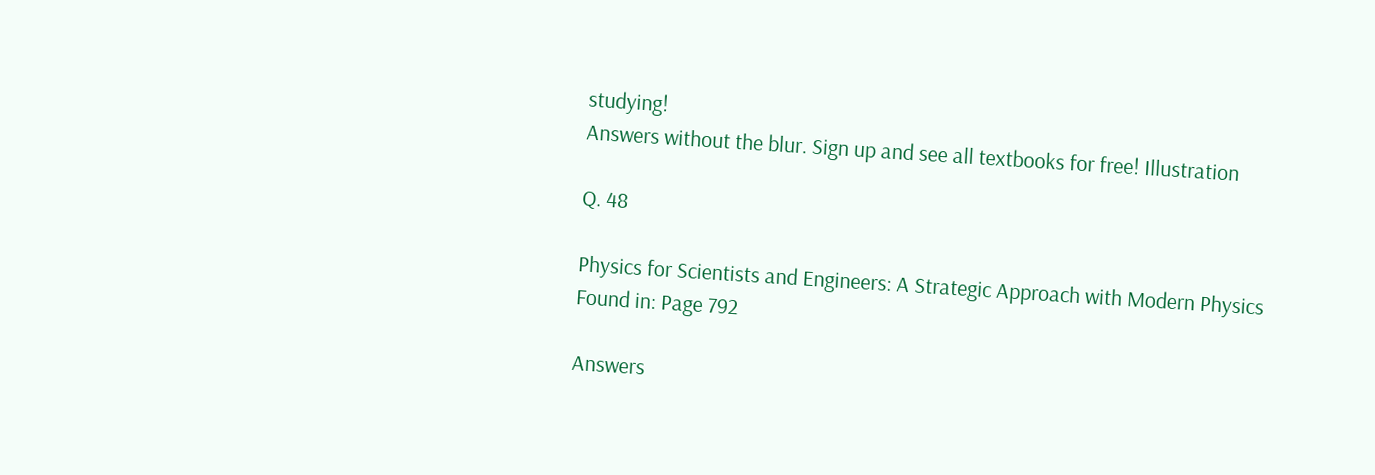studying!
Answers without the blur. Sign up and see all textbooks for free! Illustration

Q. 48

Physics for Scientists and Engineers: A Strategic Approach with Modern Physics
Found in: Page 792

Answers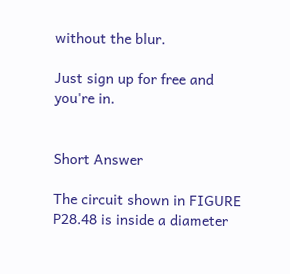without the blur.

Just sign up for free and you're in.


Short Answer

The circuit shown in FIGURE P28.48 is inside a diameter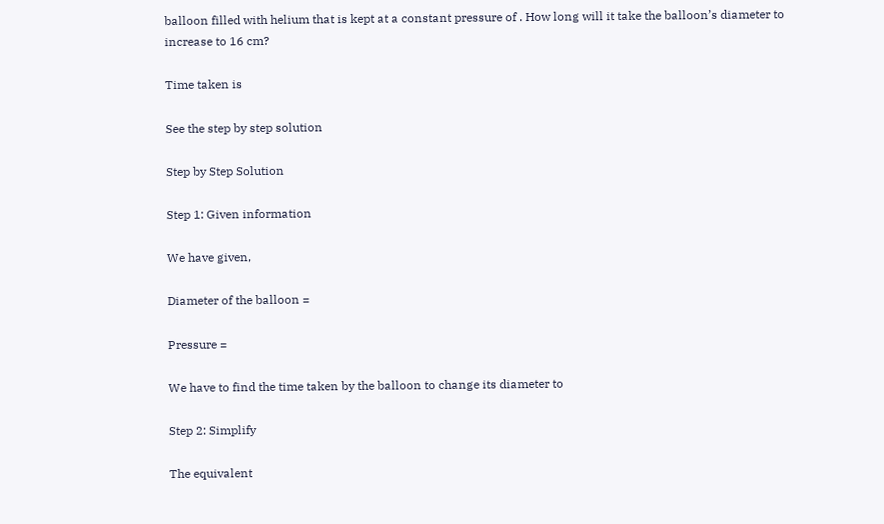balloon filled with helium that is kept at a constant pressure of . How long will it take the balloon’s diameter to increase to 16 cm?

Time taken is

See the step by step solution

Step by Step Solution

Step 1: Given information

We have given,

Diameter of the balloon =

Pressure =

We have to find the time taken by the balloon to change its diameter to

Step 2: Simplify

The equivalent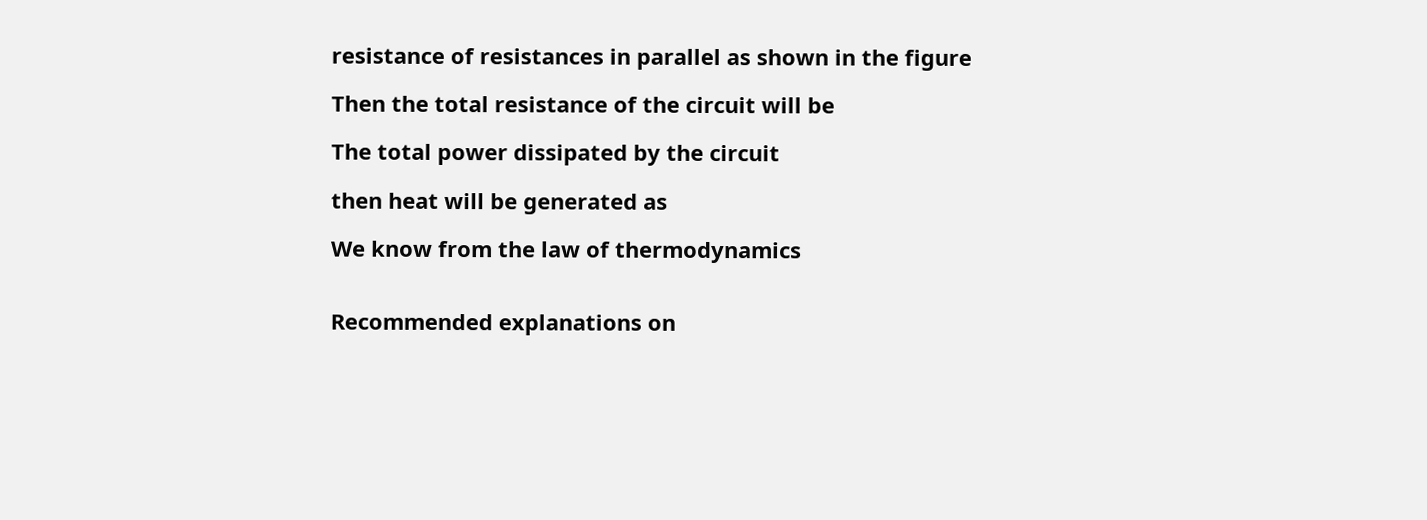resistance of resistances in parallel as shown in the figure

Then the total resistance of the circuit will be

The total power dissipated by the circuit

then heat will be generated as

We know from the law of thermodynamics


Recommended explanations on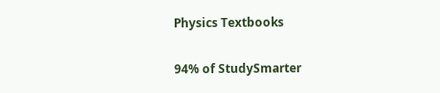Physics Textbooks

94% of StudySmarter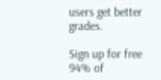users get better grades.

Sign up for free
94% of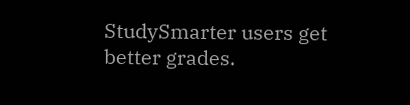StudySmarter users get better grades.